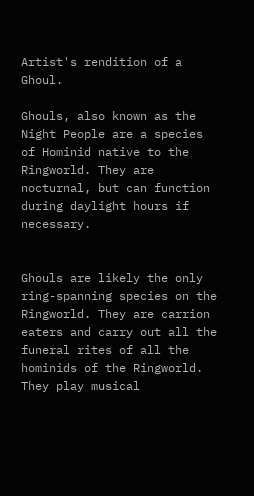Artist's rendition of a Ghoul.

Ghouls, also known as the Night People are a species of Hominid native to the Ringworld. They are nocturnal, but can function during daylight hours if necessary.


Ghouls are likely the only ring-spanning species on the Ringworld. They are carrion eaters and carry out all the funeral rites of all the hominids of the Ringworld. They play musical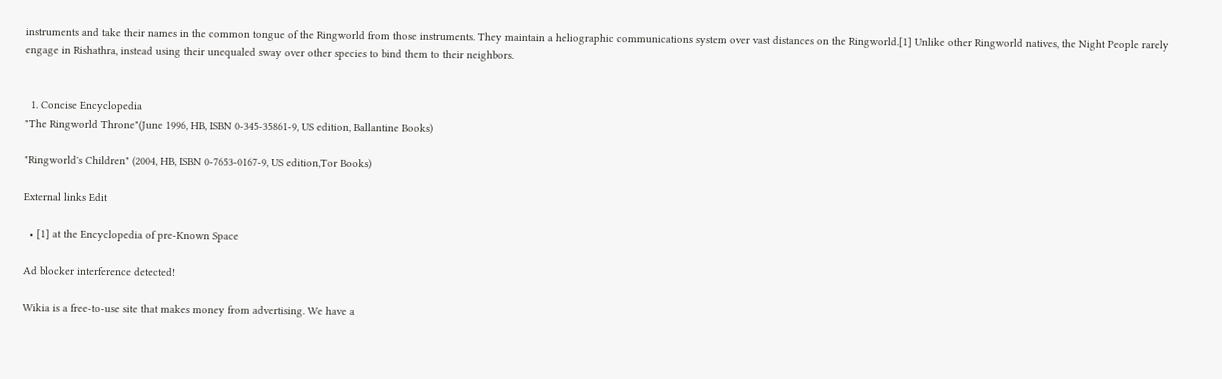instruments and take their names in the common tongue of the Ringworld from those instruments. They maintain a heliographic communications system over vast distances on the Ringworld.[1] Unlike other Ringworld natives, the Night People rarely engage in Rishathra, instead using their unequaled sway over other species to bind them to their neighbors.


  1. Concise Encyclopedia
"The Ringworld Throne"(June 1996, HB, ISBN 0-345-35861-9, US edition, Ballantine Books)

"Ringworld's Children" (2004, HB, ISBN 0-7653-0167-9, US edition,Tor Books)

External links Edit

  • [1] at the Encyclopedia of pre-Known Space

Ad blocker interference detected!

Wikia is a free-to-use site that makes money from advertising. We have a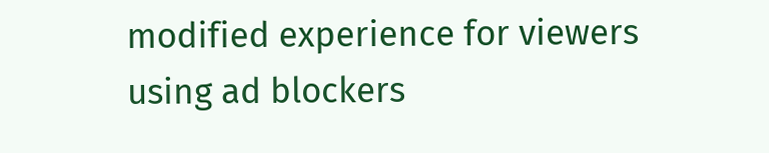modified experience for viewers using ad blockers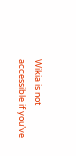Wikia is not accessible if you’ve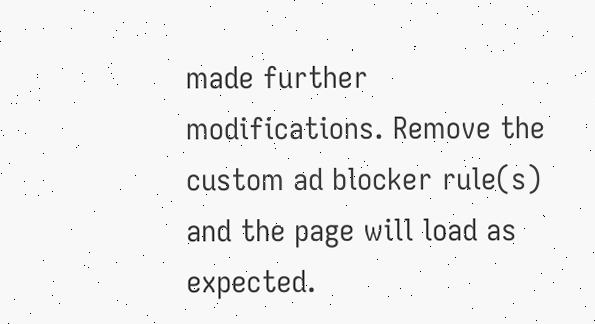made further modifications. Remove the custom ad blocker rule(s) and the page will load as expected.